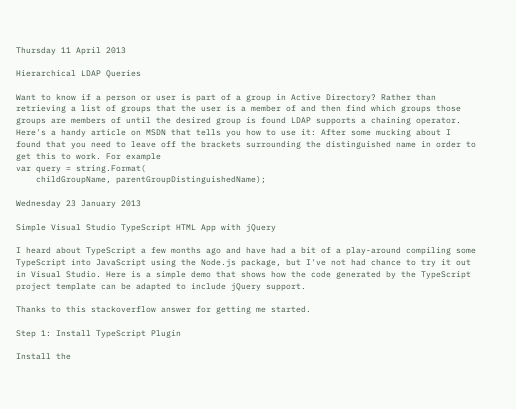Thursday 11 April 2013

Hierarchical LDAP Queries

Want to know if a person or user is part of a group in Active Directory? Rather than retrieving a list of groups that the user is a member of and then find which groups those groups are members of until the desired group is found LDAP supports a chaining operator. Here's a handy article on MSDN that tells you how to use it: After some mucking about I found that you need to leave off the brackets surrounding the distinguished name in order to get this to work. For example
var query = string.Format(
    childGroupName, parentGroupDistinguishedName);

Wednesday 23 January 2013

Simple Visual Studio TypeScript HTML App with jQuery

I heard about TypeScript a few months ago and have had a bit of a play-around compiling some TypeScript into JavaScript using the Node.js package, but I've not had chance to try it out in Visual Studio. Here is a simple demo that shows how the code generated by the TypeScript project template can be adapted to include jQuery support.

Thanks to this stackoverflow answer for getting me started.

Step 1: Install TypeScript Plugin

Install the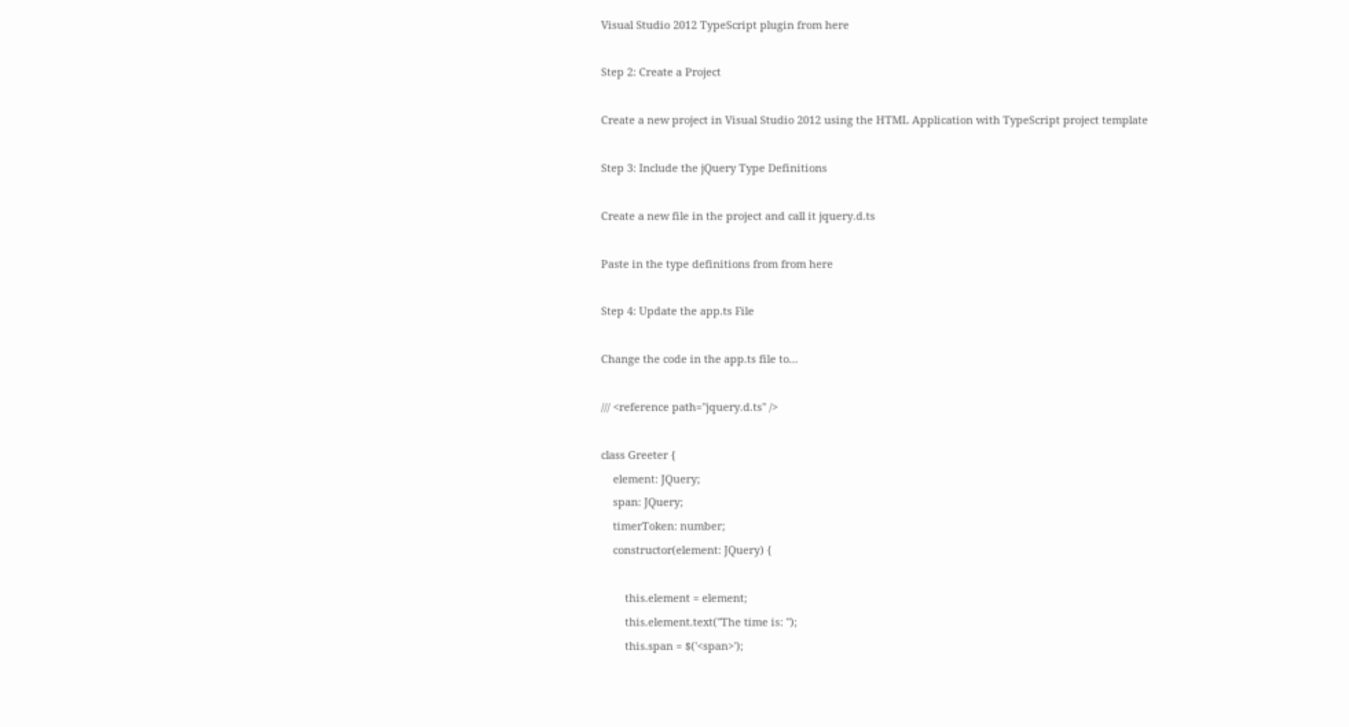Visual Studio 2012 TypeScript plugin from here

Step 2: Create a Project

Create a new project in Visual Studio 2012 using the HTML Application with TypeScript project template

Step 3: Include the jQuery Type Definitions

Create a new file in the project and call it jquery.d.ts

Paste in the type definitions from from here

Step 4: Update the app.ts File

Change the code in the app.ts file to...

/// <reference path="jquery.d.ts" />

class Greeter {
    element: JQuery;
    span: JQuery;
    timerToken: number;
    constructor(element: JQuery) {

        this.element = element;
        this.element.text("The time is: ");
        this.span = $('<span>');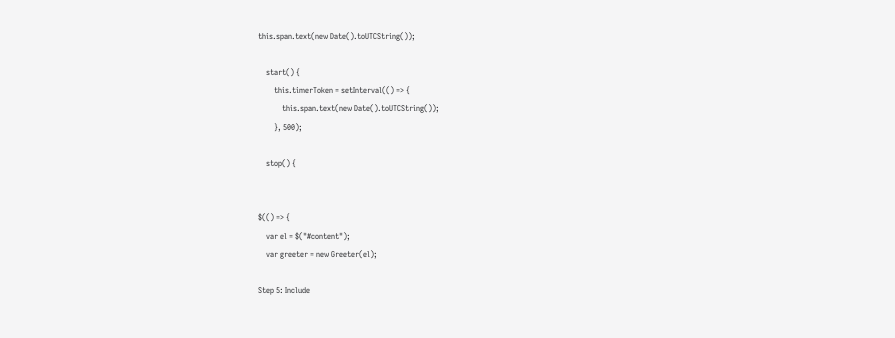this.span.text(new Date().toUTCString());

    start() {
        this.timerToken = setInterval(() => {
            this.span.text(new Date().toUTCString());
        }, 500);

    stop() {


$(() => {
    var el = $("#content");
    var greeter = new Greeter(el);

Step 5: Include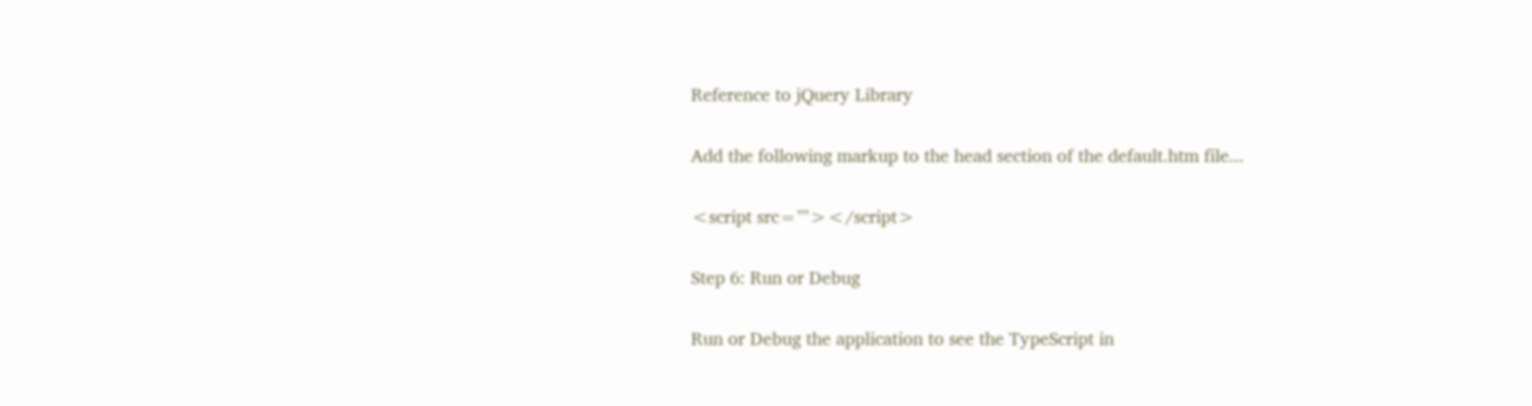Reference to jQuery Library

Add the following markup to the head section of the default.htm file...

<script src=""></script>

Step 6: Run or Debug

Run or Debug the application to see the TypeScript in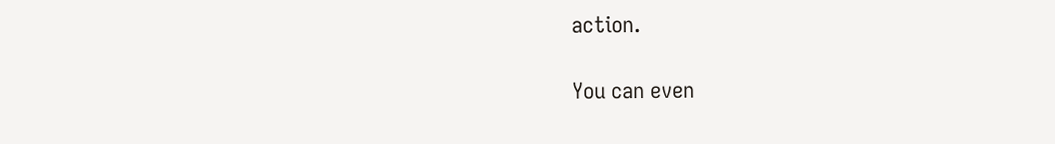action.

You can even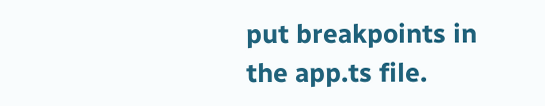put breakpoints in the app.ts file.